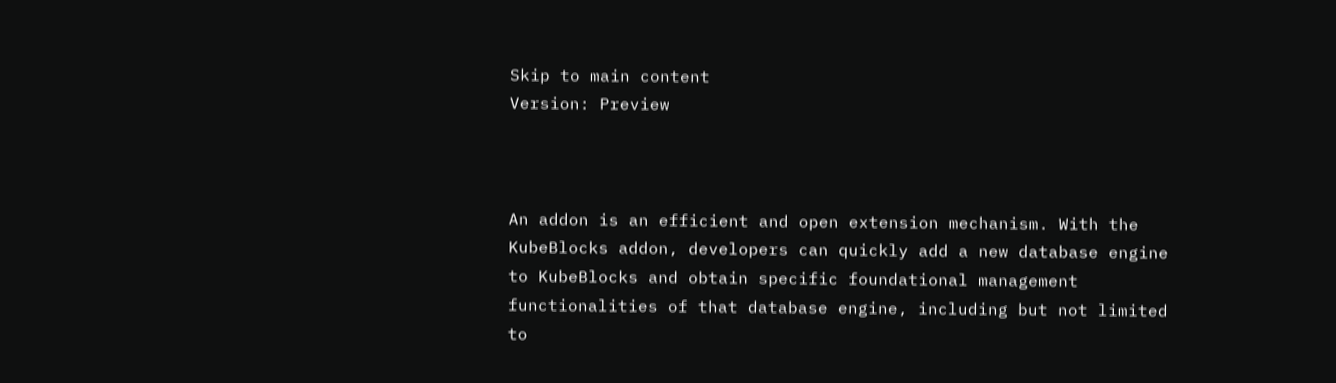Skip to main content
Version: Preview



An addon is an efficient and open extension mechanism. With the KubeBlocks addon, developers can quickly add a new database engine to KubeBlocks and obtain specific foundational management functionalities of that database engine, including but not limited to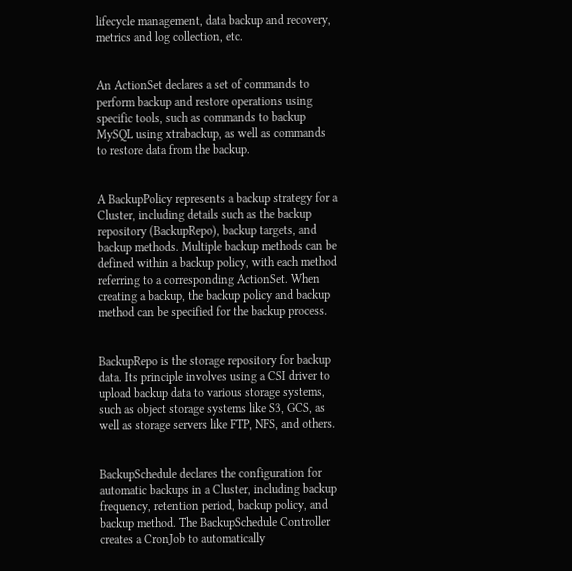lifecycle management, data backup and recovery, metrics and log collection, etc.


An ActionSet declares a set of commands to perform backup and restore operations using specific tools, such as commands to backup MySQL using xtrabackup, as well as commands to restore data from the backup.


A BackupPolicy represents a backup strategy for a Cluster, including details such as the backup repository (BackupRepo), backup targets, and backup methods. Multiple backup methods can be defined within a backup policy, with each method referring to a corresponding ActionSet. When creating a backup, the backup policy and backup method can be specified for the backup process.


BackupRepo is the storage repository for backup data. Its principle involves using a CSI driver to upload backup data to various storage systems, such as object storage systems like S3, GCS, as well as storage servers like FTP, NFS, and others.


BackupSchedule declares the configuration for automatic backups in a Cluster, including backup frequency, retention period, backup policy, and backup method. The BackupSchedule Controller creates a CronJob to automatically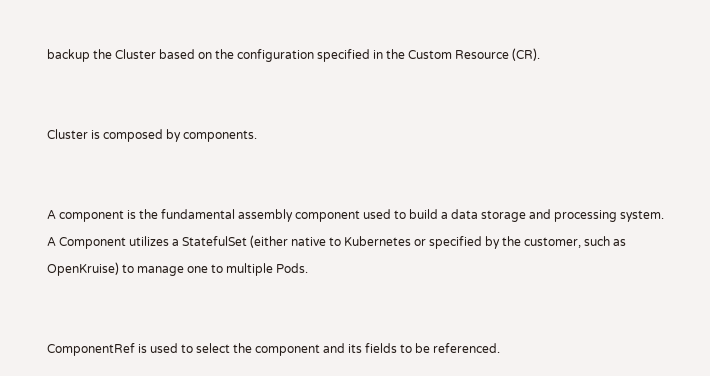backup the Cluster based on the configuration specified in the Custom Resource (CR).


Cluster is composed by components.


A component is the fundamental assembly component used to build a data storage and processing system. A Component utilizes a StatefulSet (either native to Kubernetes or specified by the customer, such as OpenKruise) to manage one to multiple Pods.


ComponentRef is used to select the component and its fields to be referenced.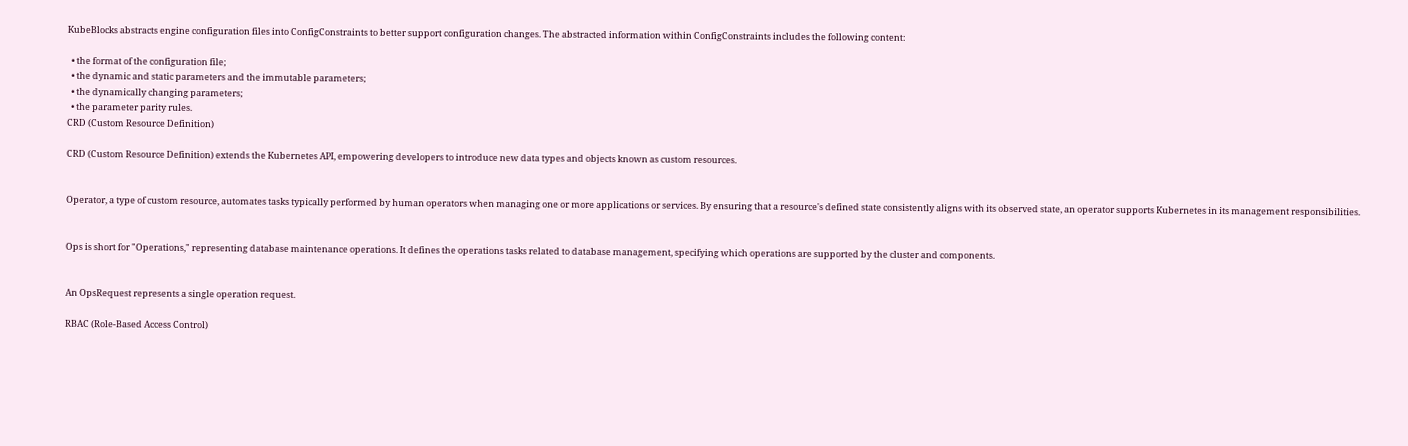KubeBlocks abstracts engine configuration files into ConfigConstraints to better support configuration changes. The abstracted information within ConfigConstraints includes the following content:

  • the format of the configuration file;
  • the dynamic and static parameters and the immutable parameters;
  • the dynamically changing parameters;
  • the parameter parity rules.
CRD (Custom Resource Definition)

CRD (Custom Resource Definition) extends the Kubernetes API, empowering developers to introduce new data types and objects known as custom resources.


Operator, a type of custom resource, automates tasks typically performed by human operators when managing one or more applications or services. By ensuring that a resource's defined state consistently aligns with its observed state, an operator supports Kubernetes in its management responsibilities.


Ops is short for "Operations," representing database maintenance operations. It defines the operations tasks related to database management, specifying which operations are supported by the cluster and components.


An OpsRequest represents a single operation request.

RBAC (Role-Based Access Control)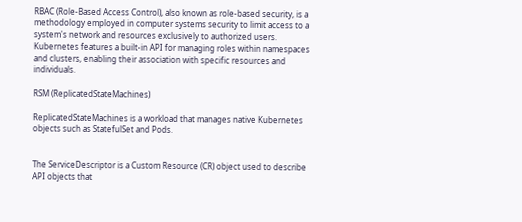RBAC (Role-Based Access Control), also known as role-based security, is a methodology employed in computer systems security to limit access to a system's network and resources exclusively to authorized users. Kubernetes features a built-in API for managing roles within namespaces and clusters, enabling their association with specific resources and individuals.

RSM (ReplicatedStateMachines)

ReplicatedStateMachines is a workload that manages native Kubernetes objects such as StatefulSet and Pods.


The ServiceDescriptor is a Custom Resource (CR) object used to describe API objects that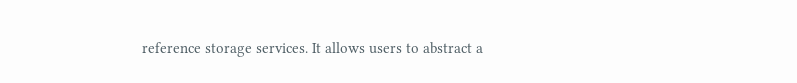reference storage services. It allows users to abstract a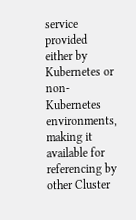service provided either by Kubernetes or non-Kubernetes environments, making it available for referencing by other Cluster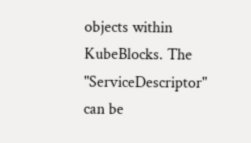objects within KubeBlocks. The "ServiceDescriptor" can be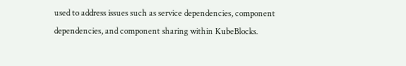used to address issues such as service dependencies, component dependencies, and component sharing within KubeBlocks.